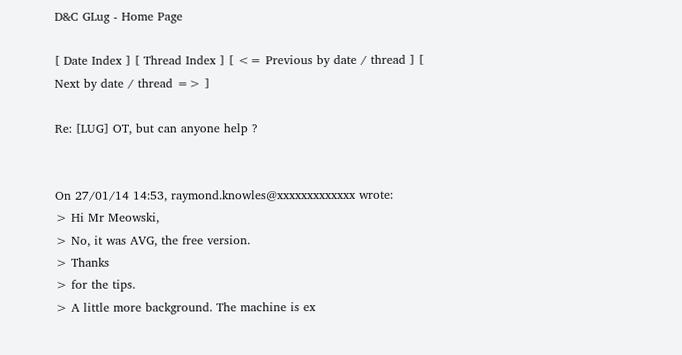D&C GLug - Home Page

[ Date Index ] [ Thread Index ] [ <= Previous by date / thread ] [ Next by date / thread => ]

Re: [LUG] OT, but can anyone help ?


On 27/01/14 14:53, raymond.knowles@xxxxxxxxxxxxx wrote:
> Hi Mr Meowski,
> No, it was AVG, the free version.
> Thanks
> for the tips.
> A little more background. The machine is ex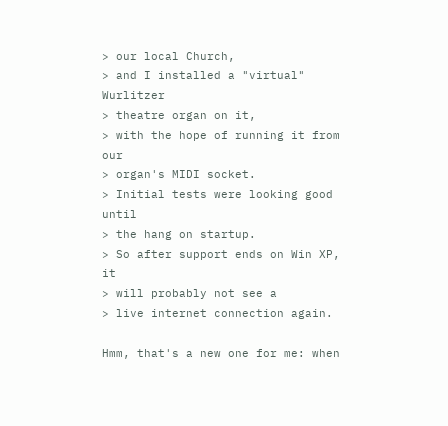> our local Church,
> and I installed a "virtual" Wurlitzer
> theatre organ on it,
> with the hope of running it from our
> organ's MIDI socket.
> Initial tests were looking good until
> the hang on startup.
> So after support ends on Win XP, it
> will probably not see a
> live internet connection again.

Hmm, that's a new one for me: when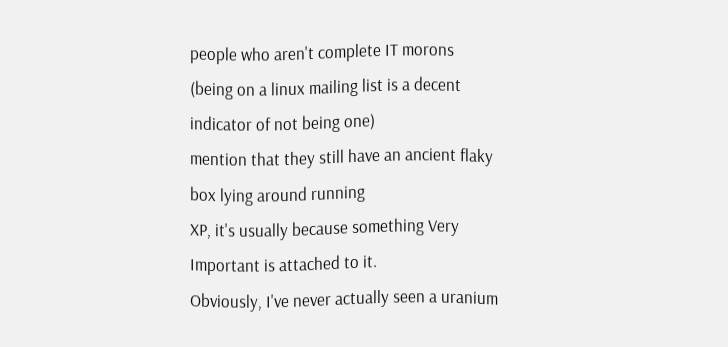people who aren't complete IT morons
(being on a linux mailing list is a decent indicator of not being one)
mention that they still have an ancient flaky box lying around running
XP, it's usually because something Very Important is attached to it.
Obviously, I've never actually seen a uranium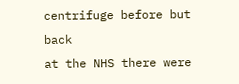centrifuge before but back
at the NHS there were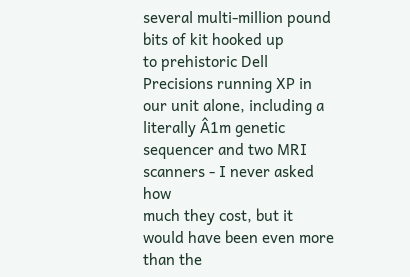several multi-million pound bits of kit hooked up
to prehistoric Dell Precisions running XP in our unit alone, including a
literally Â1m genetic sequencer and two MRI scanners - I never asked how
much they cost, but it would have been even more than the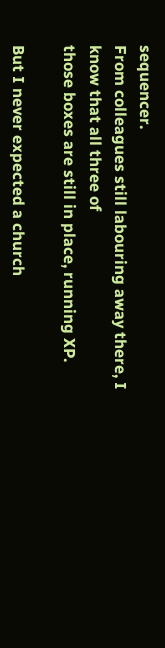sequencer.
From colleagues still labouring away there, I know that all three of
those boxes are still in place, running XP.

But I never expected a church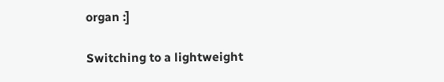organ :]

Switching to a lightweight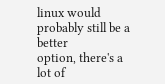linux would probably still be a better
option, there's a lot of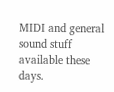MIDI and general sound stuff available these days.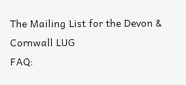The Mailing List for the Devon & Cornwall LUG
FAQ: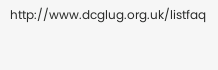http://www.dcglug.org.uk/listfaq